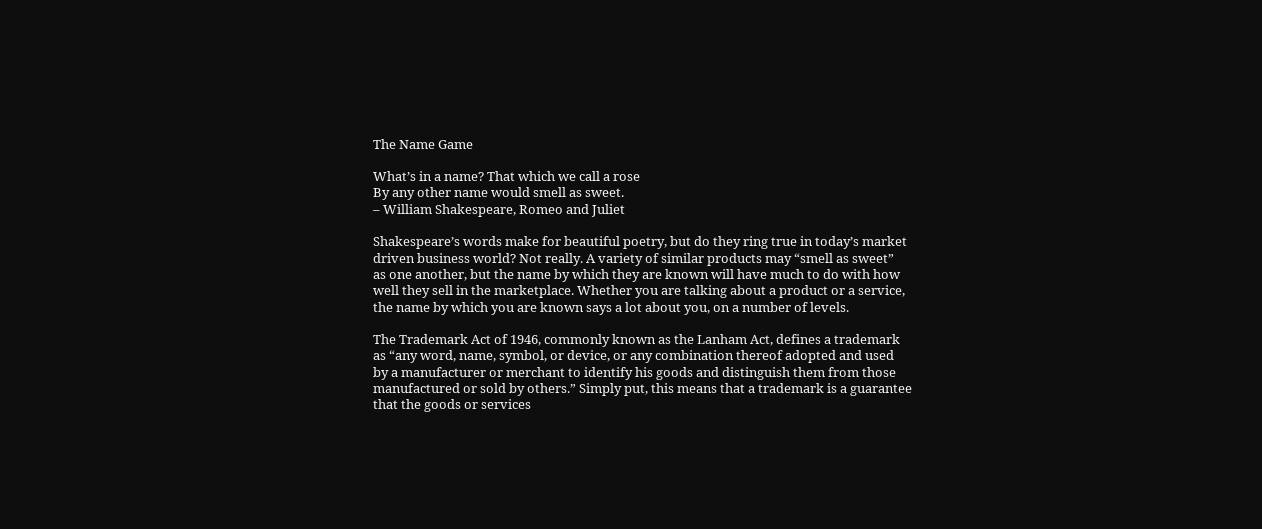The Name Game

What’s in a name? That which we call a rose
By any other name would smell as sweet.
– William Shakespeare, Romeo and Juliet

Shakespeare’s words make for beautiful poetry, but do they ring true in today’s market
driven business world? Not really. A variety of similar products may “smell as sweet”
as one another, but the name by which they are known will have much to do with how
well they sell in the marketplace. Whether you are talking about a product or a service,
the name by which you are known says a lot about you, on a number of levels.

The Trademark Act of 1946, commonly known as the Lanham Act, defines a trademark
as “any word, name, symbol, or device, or any combination thereof adopted and used
by a manufacturer or merchant to identify his goods and distinguish them from those
manufactured or sold by others.” Simply put, this means that a trademark is a guarantee
that the goods or services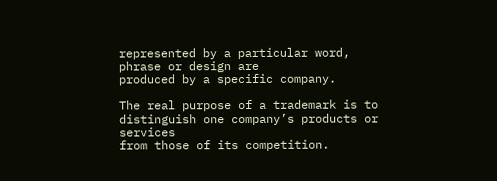represented by a particular word, phrase or design are
produced by a specific company.

The real purpose of a trademark is to distinguish one company’s products or services
from those of its competition.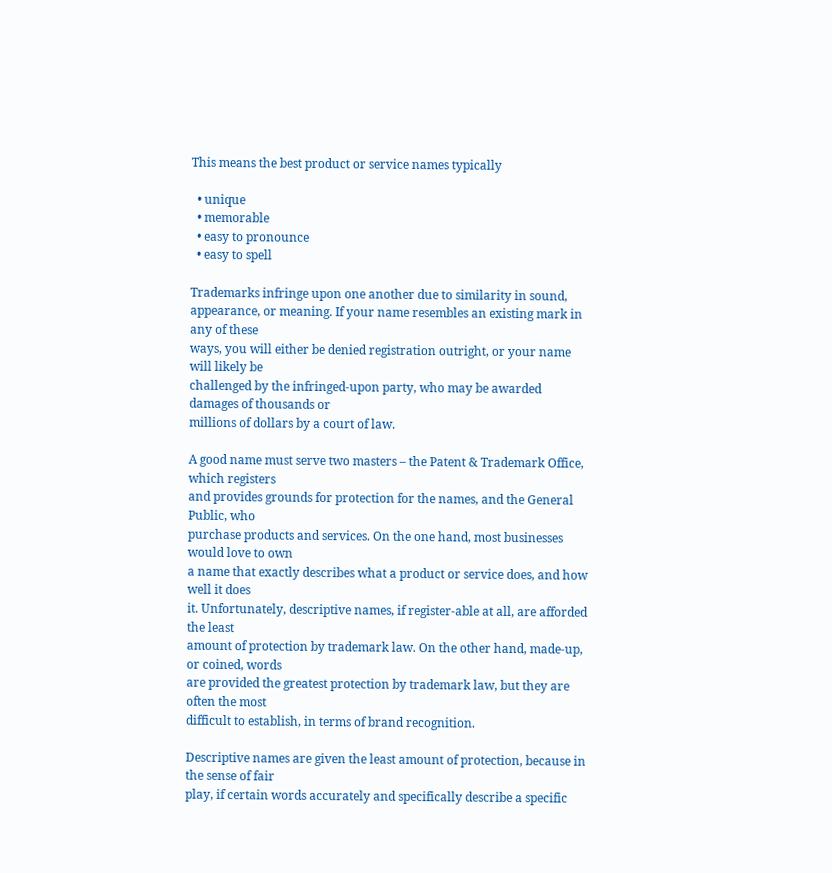This means the best product or service names typically

  • unique
  • memorable
  • easy to pronounce
  • easy to spell

Trademarks infringe upon one another due to similarity in sound,
appearance, or meaning. If your name resembles an existing mark in any of these
ways, you will either be denied registration outright, or your name will likely be
challenged by the infringed-upon party, who may be awarded damages of thousands or
millions of dollars by a court of law.

A good name must serve two masters – the Patent & Trademark Office, which registers
and provides grounds for protection for the names, and the General Public, who
purchase products and services. On the one hand, most businesses would love to own
a name that exactly describes what a product or service does, and how well it does
it. Unfortunately, descriptive names, if register-able at all, are afforded the least
amount of protection by trademark law. On the other hand, made-up, or coined, words
are provided the greatest protection by trademark law, but they are often the most
difficult to establish, in terms of brand recognition.

Descriptive names are given the least amount of protection, because in the sense of fair
play, if certain words accurately and specifically describe a specific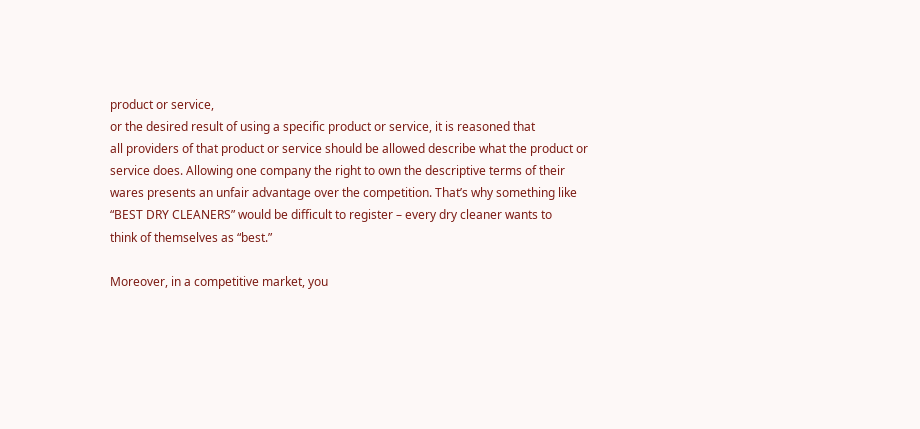product or service,
or the desired result of using a specific product or service, it is reasoned that
all providers of that product or service should be allowed describe what the product or
service does. Allowing one company the right to own the descriptive terms of their
wares presents an unfair advantage over the competition. That’s why something like
“BEST DRY CLEANERS” would be difficult to register – every dry cleaner wants to
think of themselves as “best.”

Moreover, in a competitive market, you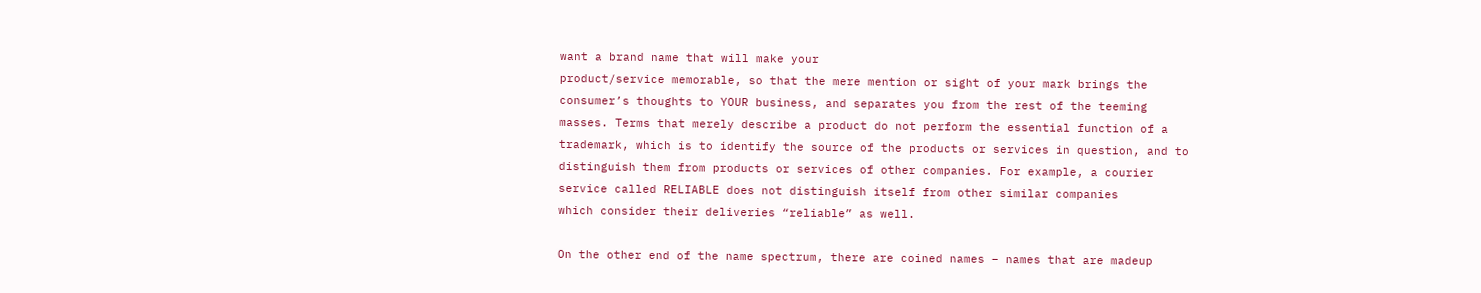want a brand name that will make your
product/service memorable, so that the mere mention or sight of your mark brings the
consumer’s thoughts to YOUR business, and separates you from the rest of the teeming
masses. Terms that merely describe a product do not perform the essential function of a
trademark, which is to identify the source of the products or services in question, and to
distinguish them from products or services of other companies. For example, a courier
service called RELIABLE does not distinguish itself from other similar companies
which consider their deliveries “reliable” as well.

On the other end of the name spectrum, there are coined names – names that are madeup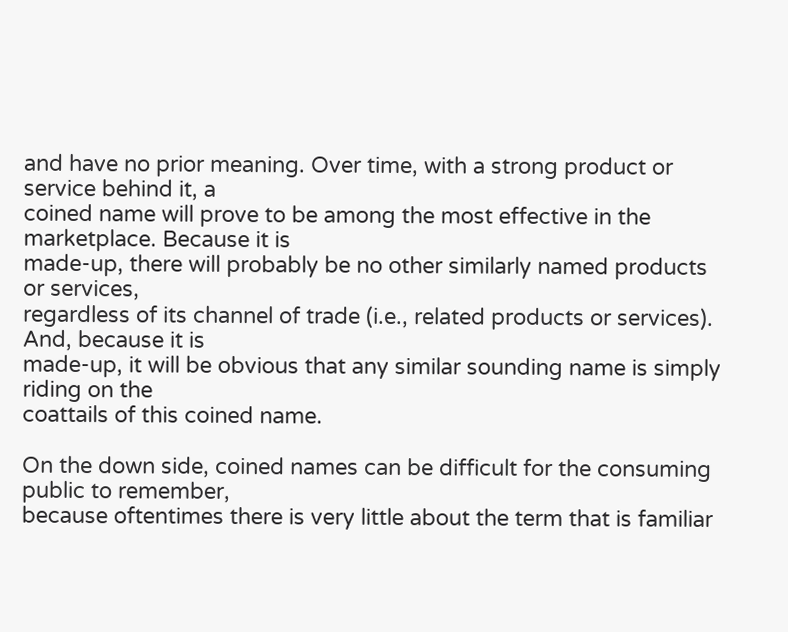and have no prior meaning. Over time, with a strong product or service behind it, a
coined name will prove to be among the most effective in the marketplace. Because it is
made-up, there will probably be no other similarly named products or services,
regardless of its channel of trade (i.e., related products or services). And, because it is
made-up, it will be obvious that any similar sounding name is simply riding on the
coattails of this coined name.

On the down side, coined names can be difficult for the consuming public to remember,
because oftentimes there is very little about the term that is familiar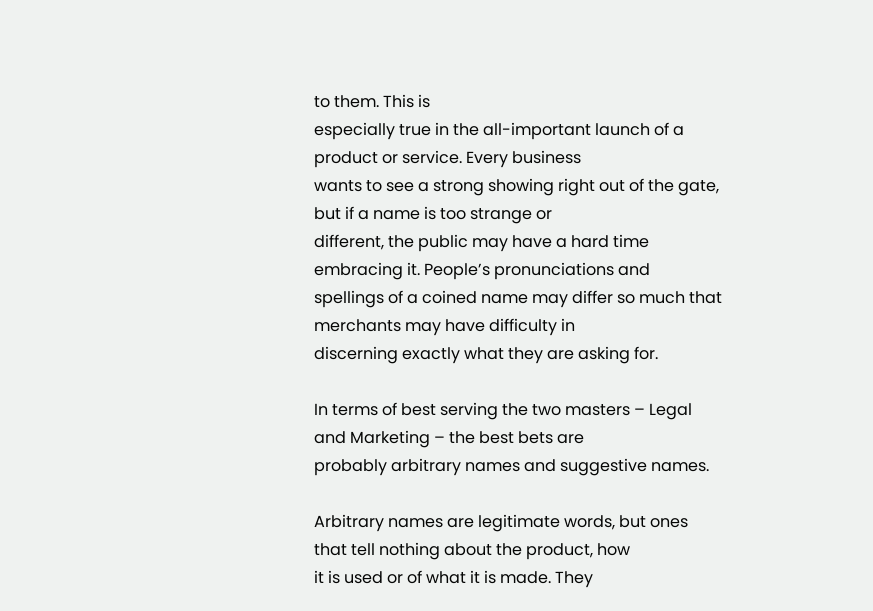to them. This is
especially true in the all-important launch of a product or service. Every business
wants to see a strong showing right out of the gate, but if a name is too strange or
different, the public may have a hard time embracing it. People’s pronunciations and
spellings of a coined name may differ so much that merchants may have difficulty in
discerning exactly what they are asking for.

In terms of best serving the two masters – Legal and Marketing – the best bets are
probably arbitrary names and suggestive names.

Arbitrary names are legitimate words, but ones that tell nothing about the product, how
it is used or of what it is made. They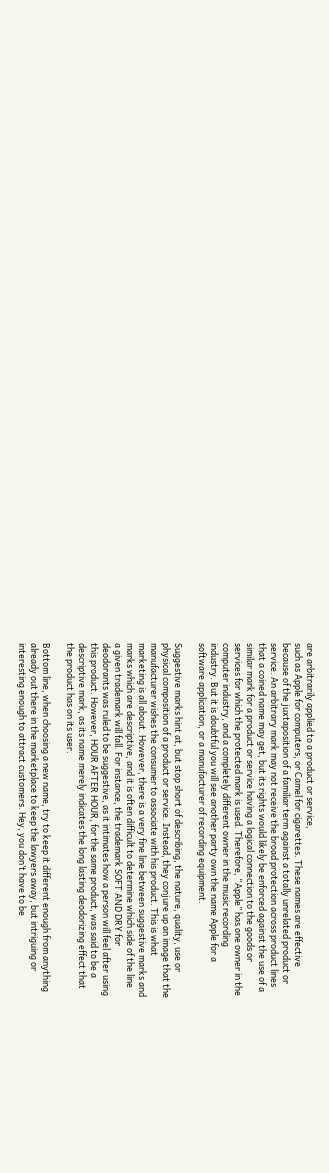are arbitrarily applied to a product or service,
such as Apple for computers, or Camel for cigarettes. These names are effective
because of the juxtaposition of a familiar term against a totally unrelated product or
service. An arbitrary mark may not receive the broad protection across product lines
that a coined name may get, but its rights would likely be enforced against the use of a
similar mark for a product or service having a logical connection to the goods or
services for which the protected mark is used. Therefore, “Apple” has one owner in the
computer industry, and a completely different owner in the music recording
industry. But it is doubtful you will see another party own the name Apple for a
software application, or a manufacturer of recording equipment.

Suggestive marks hint at, but stop short of describing, the nature, quality, use or
physical composition of a product or service. Instead, they conjure up an image that the
manufacturer wishes the consumer to associate with his product. This is what
marketing is all about. However, there is a very fine line between suggestive marks and
marks which are descriptive, and it is often difficult to determine which side of the line
a given trademark will fall. For instance, the trademark SOFT AND DRY for
deodorants was ruled to be suggestive, as it intimates how a person will feel after using
this product. However, HOUR AFTER HOUR, for the same product, was said to be a
descriptive mark, as its name merely indicates the long lasting deodorizing effect that
the product has on its user.

Bottom line, when choosing a new name, try to keep it different enough from anything
already out there in the marketplace to keep the lawyers away, but intriguing or
interesting enough to attract customers. Hey, you don’t have to be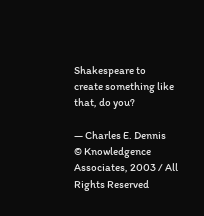Shakespeare to
create something like that, do you?

— Charles E. Dennis
© Knowledgence Associates, 2003 / All Rights Reserved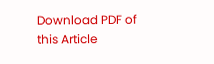Download PDF of this Article